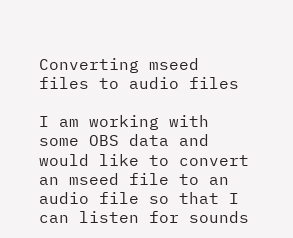Converting mseed files to audio files

I am working with some OBS data and would like to convert an mseed file to an audio file so that I can listen for sounds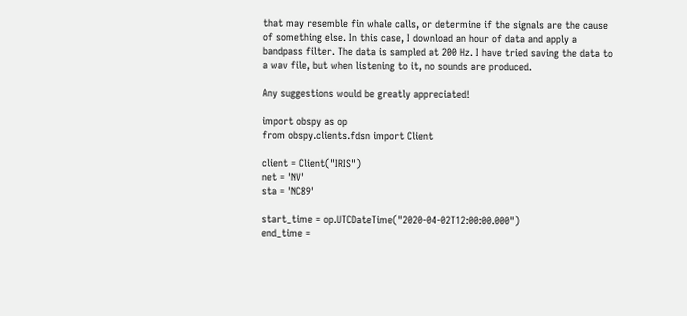that may resemble fin whale calls, or determine if the signals are the cause of something else. In this case, I download an hour of data and apply a bandpass filter. The data is sampled at 200 Hz. I have tried saving the data to a wav file, but when listening to it, no sounds are produced.

Any suggestions would be greatly appreciated!

import obspy as op
from obspy.clients.fdsn import Client

client = Client("IRIS")
net = 'NV'
sta = 'NC89'

start_time = op.UTCDateTime("2020-04-02T12:00:00.000")
end_time =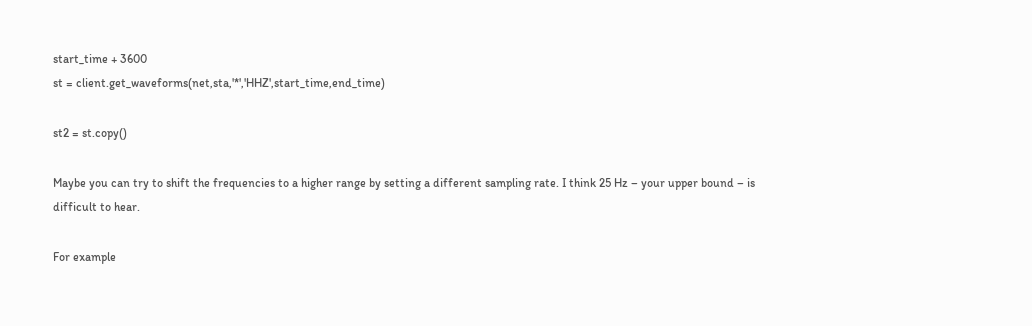start_time + 3600
st = client.get_waveforms(net,sta,'*','HHZ',start_time,end_time)

st2 = st.copy()

Maybe you can try to shift the frequencies to a higher range by setting a different sampling rate. I think 25 Hz – your upper bound – is difficult to hear.

For example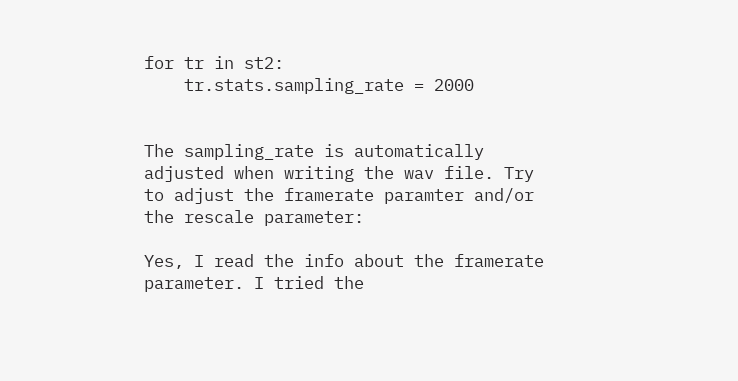for tr in st2:
    tr.stats.sampling_rate = 2000


The sampling_rate is automatically adjusted when writing the wav file. Try to adjust the framerate paramter and/or the rescale parameter:

Yes, I read the info about the framerate parameter. I tried the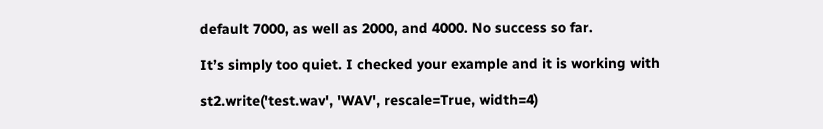default 7000, as well as 2000, and 4000. No success so far.

It’s simply too quiet. I checked your example and it is working with

st2.write('test.wav', 'WAV', rescale=True, width=4)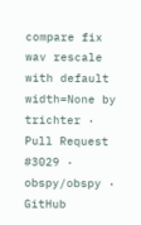compare fix wav rescale with default width=None by trichter · Pull Request #3029 · obspy/obspy · GitHub